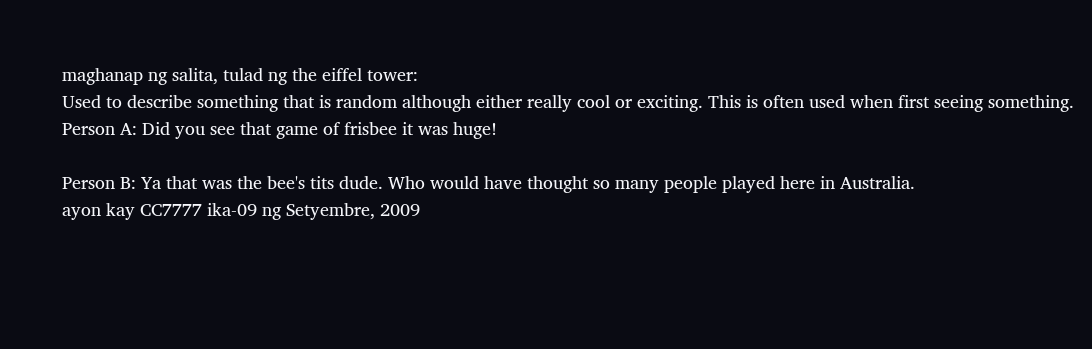maghanap ng salita, tulad ng the eiffel tower:
Used to describe something that is random although either really cool or exciting. This is often used when first seeing something.
Person A: Did you see that game of frisbee it was huge!

Person B: Ya that was the bee's tits dude. Who would have thought so many people played here in Australia.
ayon kay CC7777 ika-09 ng Setyembre, 2009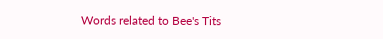Words related to Bee's Tits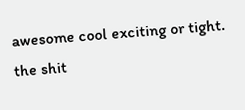awesome cool exciting or tight. the shit